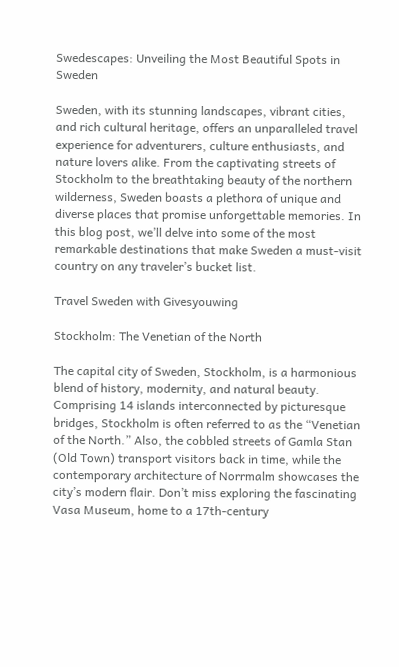Swedescapes: Unveiling the Most Beautiful Spots in Sweden

Sweden, with its stunning landscapes, vibrant cities, and rich cultural heritage, offers an unparalleled travel experience for adventurers, culture enthusiasts, and nature lovers alike. From the captivating streets of Stockholm to the breathtaking beauty of the northern wilderness, Sweden boasts a plethora of unique and diverse places that promise unforgettable memories. In this blog post, we’ll delve into some of the most remarkable destinations that make Sweden a must-visit country on any traveler’s bucket list.

Travel Sweden with Givesyouwing

Stockholm: The Venetian of the North

The capital city of Sweden, Stockholm, is a harmonious blend of history, modernity, and natural beauty. Comprising 14 islands interconnected by picturesque bridges, Stockholm is often referred to as the “Venetian of the North.” Also, the cobbled streets of Gamla Stan (Old Town) transport visitors back in time, while the contemporary architecture of Norrmalm showcases the city’s modern flair. Don’t miss exploring the fascinating Vasa Museum, home to a 17th-century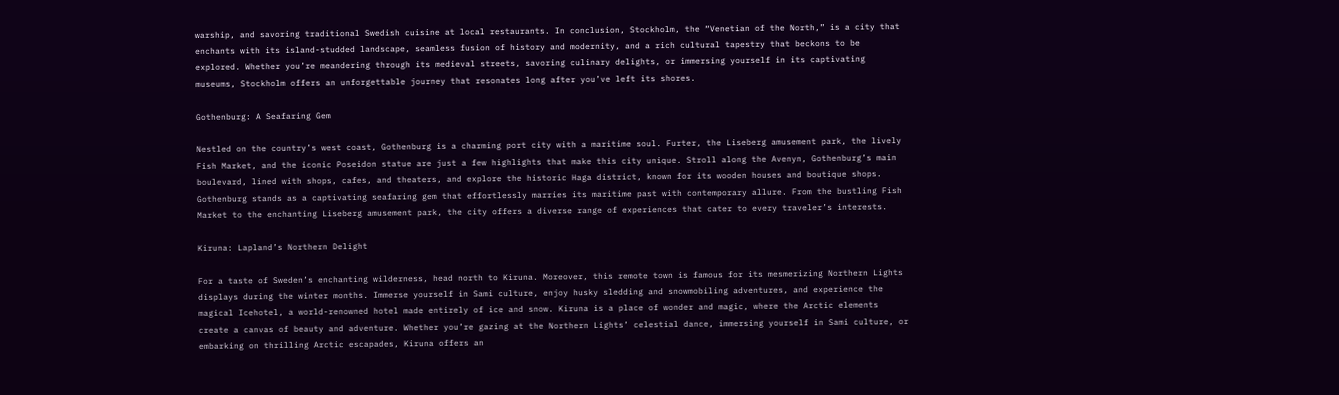warship, and savoring traditional Swedish cuisine at local restaurants. In conclusion, Stockholm, the “Venetian of the North,” is a city that enchants with its island-studded landscape, seamless fusion of history and modernity, and a rich cultural tapestry that beckons to be explored. Whether you’re meandering through its medieval streets, savoring culinary delights, or immersing yourself in its captivating museums, Stockholm offers an unforgettable journey that resonates long after you’ve left its shores.

Gothenburg: A Seafaring Gem

Nestled on the country’s west coast, Gothenburg is a charming port city with a maritime soul. Furter, the Liseberg amusement park, the lively Fish Market, and the iconic Poseidon statue are just a few highlights that make this city unique. Stroll along the Avenyn, Gothenburg’s main boulevard, lined with shops, cafes, and theaters, and explore the historic Haga district, known for its wooden houses and boutique shops. Gothenburg stands as a captivating seafaring gem that effortlessly marries its maritime past with contemporary allure. From the bustling Fish Market to the enchanting Liseberg amusement park, the city offers a diverse range of experiences that cater to every traveler’s interests.

Kiruna: Lapland’s Northern Delight

For a taste of Sweden’s enchanting wilderness, head north to Kiruna. Moreover, this remote town is famous for its mesmerizing Northern Lights displays during the winter months. Immerse yourself in Sami culture, enjoy husky sledding and snowmobiling adventures, and experience the magical Icehotel, a world-renowned hotel made entirely of ice and snow. Kiruna is a place of wonder and magic, where the Arctic elements create a canvas of beauty and adventure. Whether you’re gazing at the Northern Lights’ celestial dance, immersing yourself in Sami culture, or embarking on thrilling Arctic escapades, Kiruna offers an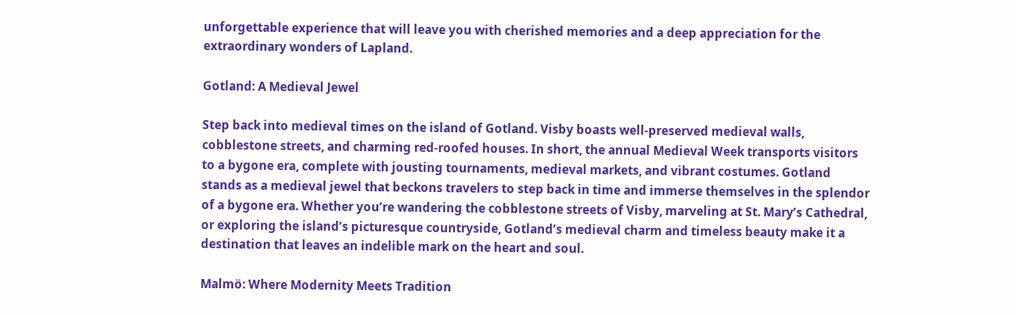unforgettable experience that will leave you with cherished memories and a deep appreciation for the extraordinary wonders of Lapland.

Gotland: A Medieval Jewel

Step back into medieval times on the island of Gotland. Visby boasts well-preserved medieval walls, cobblestone streets, and charming red-roofed houses. In short, the annual Medieval Week transports visitors to a bygone era, complete with jousting tournaments, medieval markets, and vibrant costumes. Gotland stands as a medieval jewel that beckons travelers to step back in time and immerse themselves in the splendor of a bygone era. Whether you’re wandering the cobblestone streets of Visby, marveling at St. Mary’s Cathedral, or exploring the island’s picturesque countryside, Gotland’s medieval charm and timeless beauty make it a destination that leaves an indelible mark on the heart and soul.

Malmö: Where Modernity Meets Tradition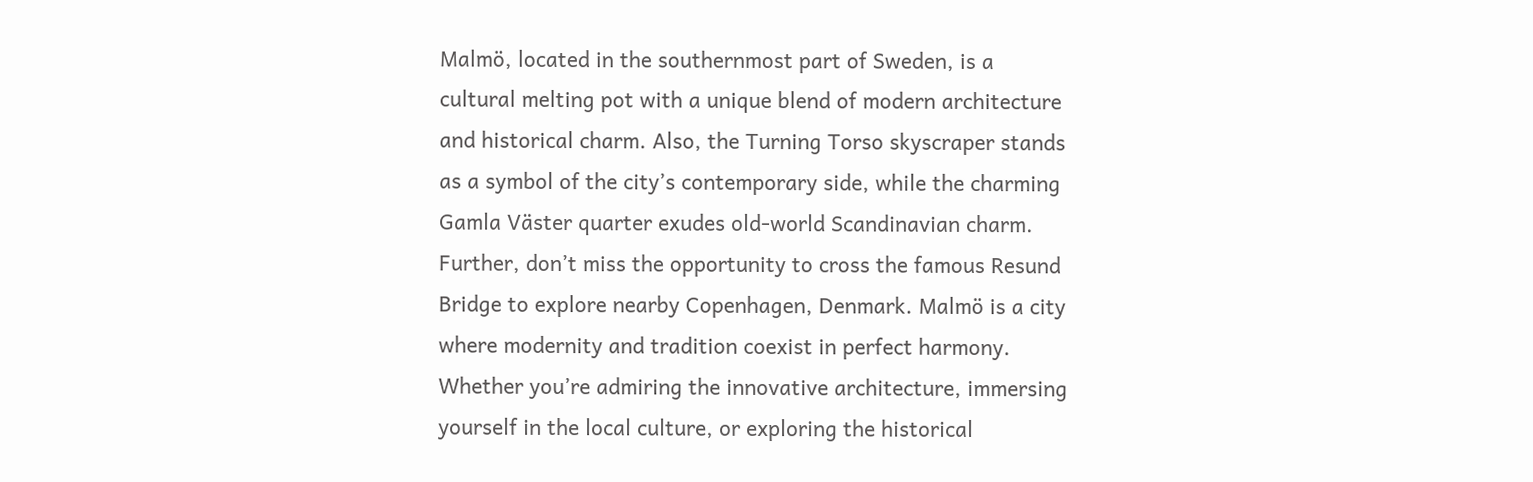Malmö, located in the southernmost part of Sweden, is a cultural melting pot with a unique blend of modern architecture and historical charm. Also, the Turning Torso skyscraper stands as a symbol of the city’s contemporary side, while the charming Gamla Väster quarter exudes old-world Scandinavian charm. Further, don’t miss the opportunity to cross the famous Resund Bridge to explore nearby Copenhagen, Denmark. Malmö is a city where modernity and tradition coexist in perfect harmony. Whether you’re admiring the innovative architecture, immersing yourself in the local culture, or exploring the historical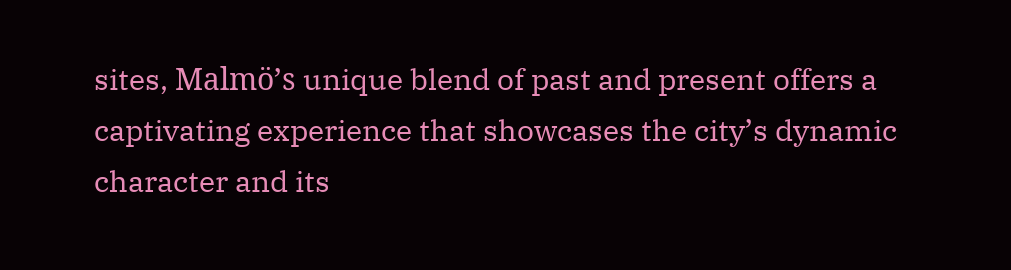sites, Malmö’s unique blend of past and present offers a captivating experience that showcases the city’s dynamic character and its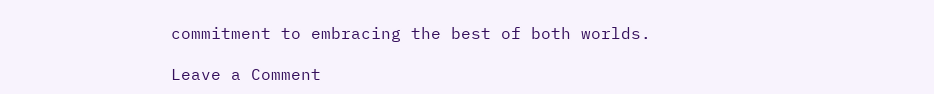commitment to embracing the best of both worlds.

Leave a Comment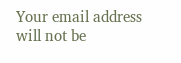Your email address will not be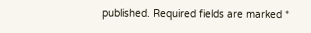published. Required fields are marked *